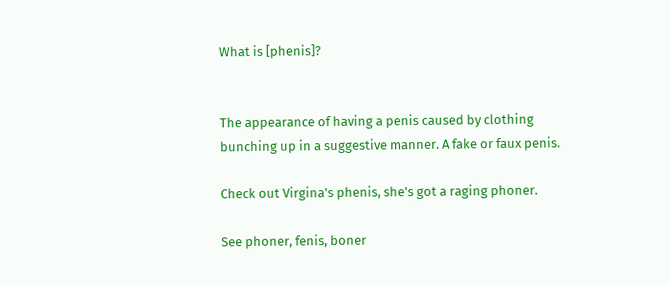What is [phenis]?


The appearance of having a penis caused by clothing bunching up in a suggestive manner. A fake or faux penis.

Check out Virgina's phenis, she's got a raging phoner.

See phoner, fenis, boner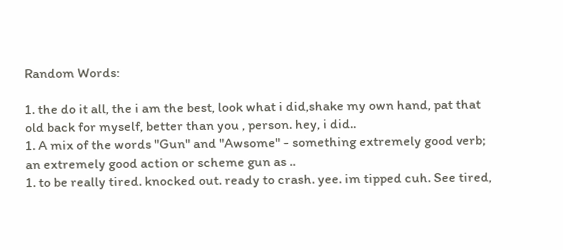Random Words:

1. the do it all, the i am the best, look what i did,shake my own hand, pat that old back for myself, better than you , person. hey, i did..
1. A mix of the words "Gun" and "Awsome" - something extremely good verb; an extremely good action or scheme gun as ..
1. to be really tired. knocked out. ready to crash. yee. im tipped cuh. See tired,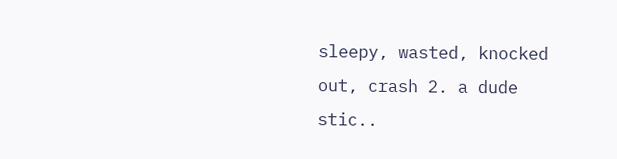sleepy, wasted, knocked out, crash 2. a dude stic..